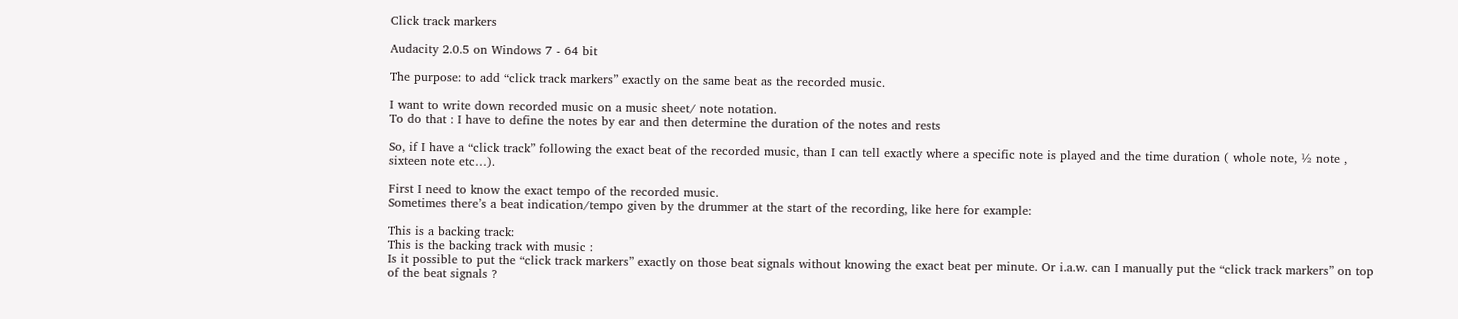Click track markers

Audacity 2.0.5 on Windows 7 - 64 bit

The purpose: to add “click track markers” exactly on the same beat as the recorded music.

I want to write down recorded music on a music sheet/ note notation.
To do that : I have to define the notes by ear and then determine the duration of the notes and rests

So, if I have a “click track” following the exact beat of the recorded music, than I can tell exactly where a specific note is played and the time duration ( whole note, ½ note , sixteen note etc…).

First I need to know the exact tempo of the recorded music.
Sometimes there’s a beat indication/tempo given by the drummer at the start of the recording, like here for example:

This is a backing track:
This is the backing track with music :
Is it possible to put the “click track markers” exactly on those beat signals without knowing the exact beat per minute. Or i.a.w. can I manually put the “click track markers” on top of the beat signals ?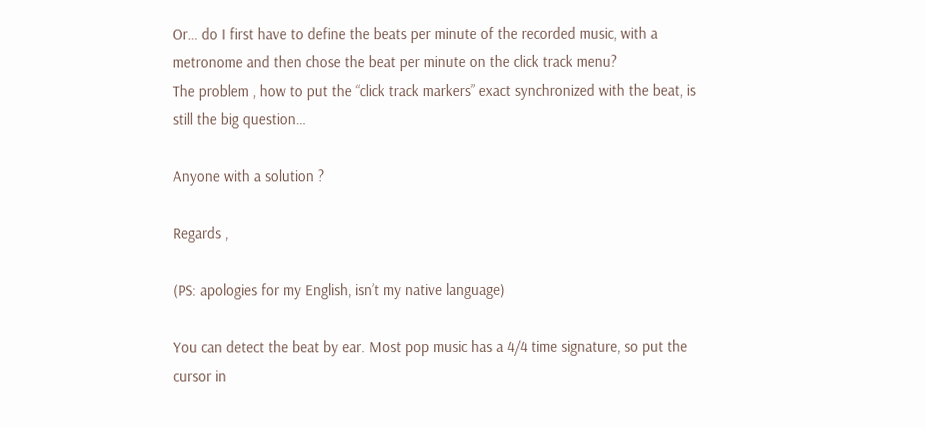Or… do I first have to define the beats per minute of the recorded music, with a metronome and then chose the beat per minute on the click track menu?
The problem , how to put the “click track markers” exact synchronized with the beat, is still the big question…

Anyone with a solution ?

Regards ,

(PS: apologies for my English, isn’t my native language)

You can detect the beat by ear. Most pop music has a 4/4 time signature, so put the cursor in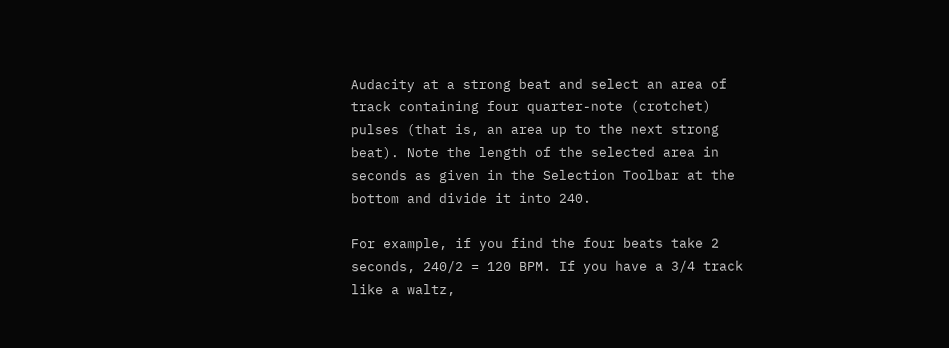Audacity at a strong beat and select an area of track containing four quarter-note (crotchet) pulses (that is, an area up to the next strong beat). Note the length of the selected area in seconds as given in the Selection Toolbar at the bottom and divide it into 240.

For example, if you find the four beats take 2 seconds, 240/2 = 120 BPM. If you have a 3/4 track like a waltz,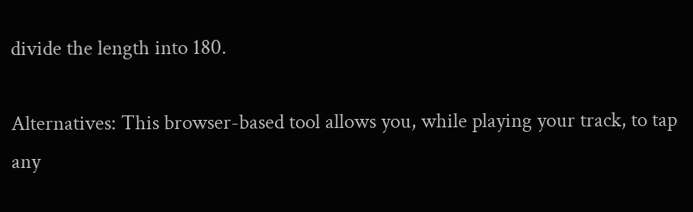divide the length into 180.

Alternatives: This browser-based tool allows you, while playing your track, to tap any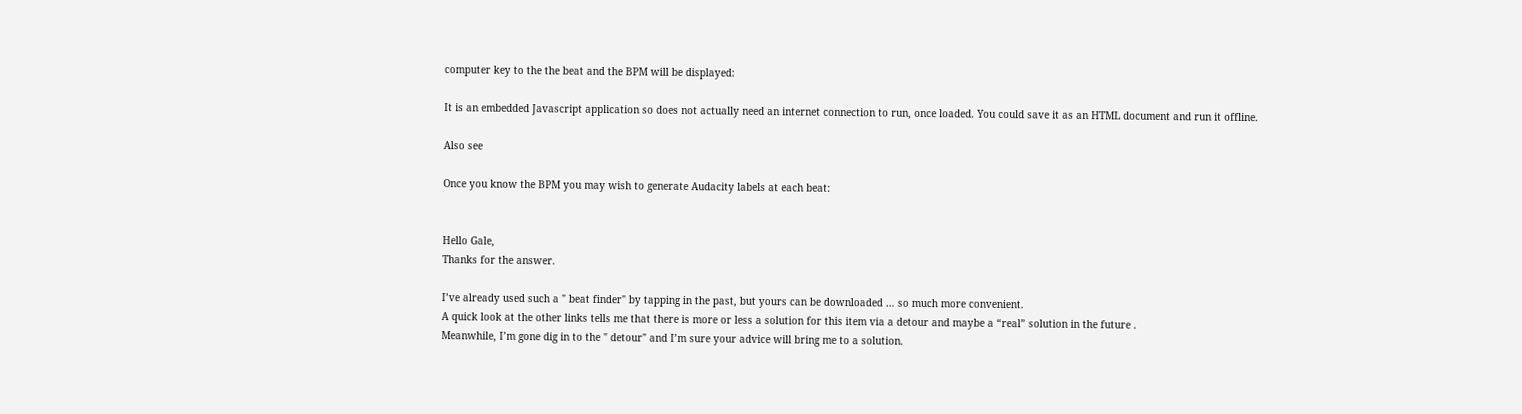computer key to the the beat and the BPM will be displayed:

It is an embedded Javascript application so does not actually need an internet connection to run, once loaded. You could save it as an HTML document and run it offline.

Also see

Once you know the BPM you may wish to generate Audacity labels at each beat:


Hello Gale,
Thanks for the answer.

I’ve already used such a " beat finder" by tapping in the past, but yours can be downloaded … so much more convenient.
A quick look at the other links tells me that there is more or less a solution for this item via a detour and maybe a “real” solution in the future .
Meanwhile, I’m gone dig in to the " detour" and I’m sure your advice will bring me to a solution.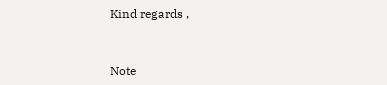Kind regards ,


Note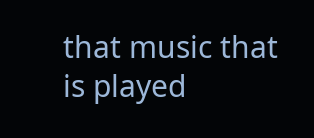that music that is played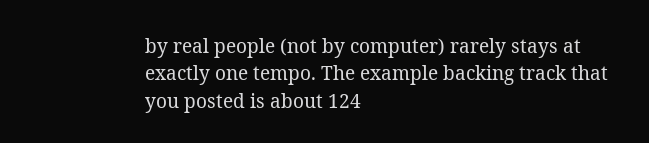by real people (not by computer) rarely stays at exactly one tempo. The example backing track that you posted is about 124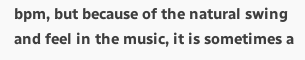bpm, but because of the natural swing and feel in the music, it is sometimes a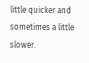little quicker and sometimes a little slower.